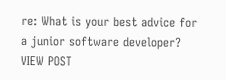re: What is your best advice for a junior software developer? VIEW POST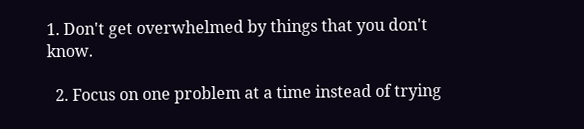1. Don't get overwhelmed by things that you don't know.

  2. Focus on one problem at a time instead of trying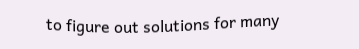to figure out solutions for many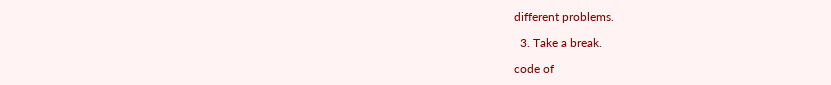different problems.

  3. Take a break.

code of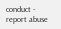conduct - report abuse